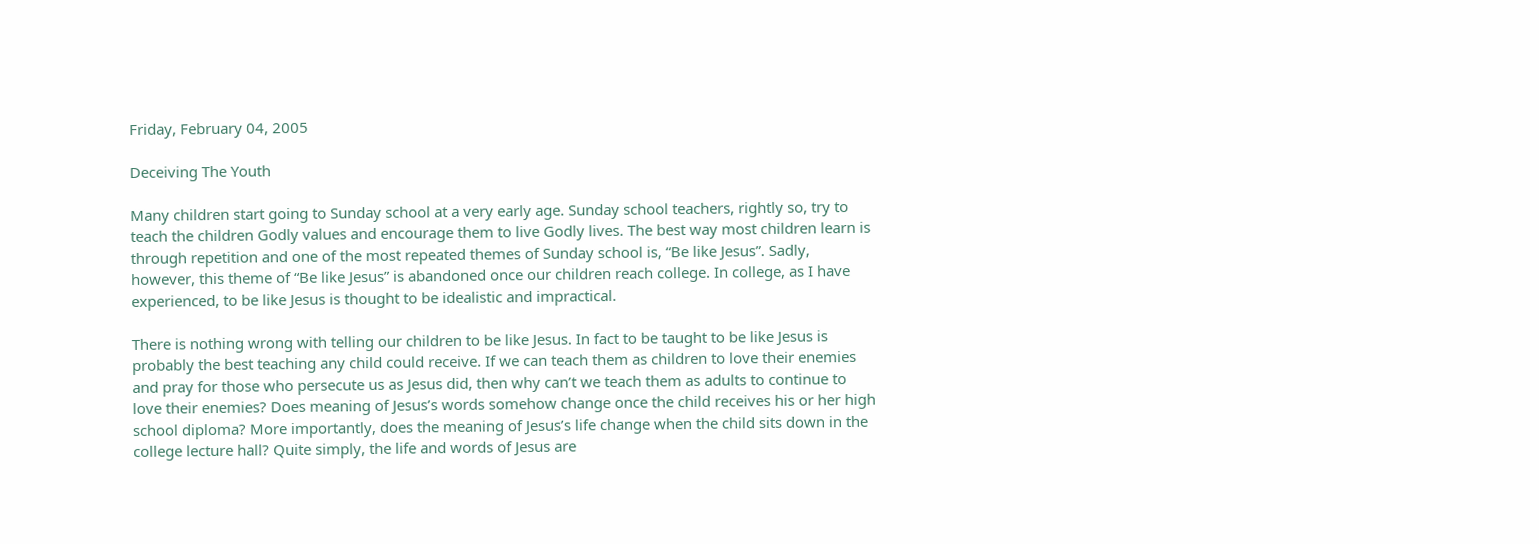Friday, February 04, 2005

Deceiving The Youth

Many children start going to Sunday school at a very early age. Sunday school teachers, rightly so, try to teach the children Godly values and encourage them to live Godly lives. The best way most children learn is through repetition and one of the most repeated themes of Sunday school is, “Be like Jesus”. Sadly, however, this theme of “Be like Jesus” is abandoned once our children reach college. In college, as I have experienced, to be like Jesus is thought to be idealistic and impractical.

There is nothing wrong with telling our children to be like Jesus. In fact to be taught to be like Jesus is probably the best teaching any child could receive. If we can teach them as children to love their enemies and pray for those who persecute us as Jesus did, then why can’t we teach them as adults to continue to love their enemies? Does meaning of Jesus’s words somehow change once the child receives his or her high school diploma? More importantly, does the meaning of Jesus’s life change when the child sits down in the college lecture hall? Quite simply, the life and words of Jesus are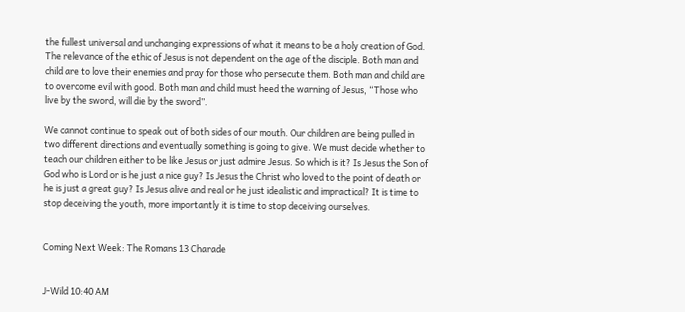the fullest universal and unchanging expressions of what it means to be a holy creation of God. The relevance of the ethic of Jesus is not dependent on the age of the disciple. Both man and child are to love their enemies and pray for those who persecute them. Both man and child are to overcome evil with good. Both man and child must heed the warning of Jesus, “Those who live by the sword, will die by the sword”.

We cannot continue to speak out of both sides of our mouth. Our children are being pulled in two different directions and eventually something is going to give. We must decide whether to teach our children either to be like Jesus or just admire Jesus. So which is it? Is Jesus the Son of God who is Lord or is he just a nice guy? Is Jesus the Christ who loved to the point of death or he is just a great guy? Is Jesus alive and real or he just idealistic and impractical? It is time to stop deceiving the youth, more importantly it is time to stop deceiving ourselves.


Coming Next Week: The Romans 13 Charade


J-Wild 10:40 AM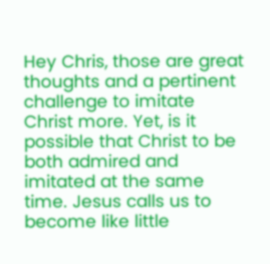Hey Chris, those are great thoughts and a pertinent challenge to imitate Christ more. Yet, is it possible that Christ to be both admired and imitated at the same time. Jesus calls us to become like little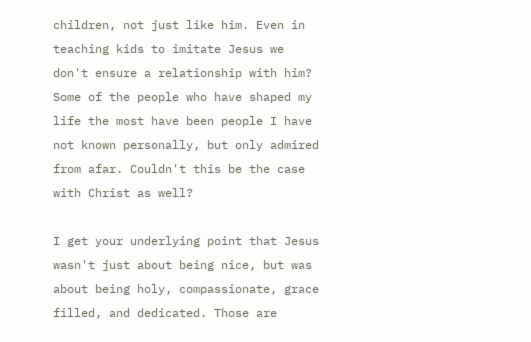children, not just like him. Even in teaching kids to imitate Jesus we don't ensure a relationship with him? Some of the people who have shaped my life the most have been people I have not known personally, but only admired from afar. Couldn't this be the case with Christ as well?

I get your underlying point that Jesus wasn't just about being nice, but was about being holy, compassionate, grace filled, and dedicated. Those are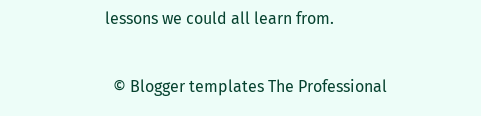lessons we could all learn from.

  © Blogger templates The Professional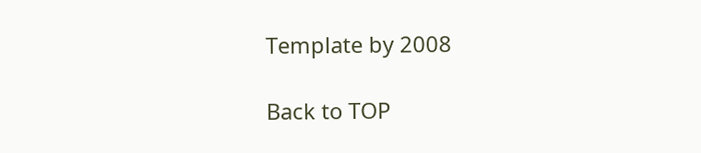Template by 2008

Back to TOP